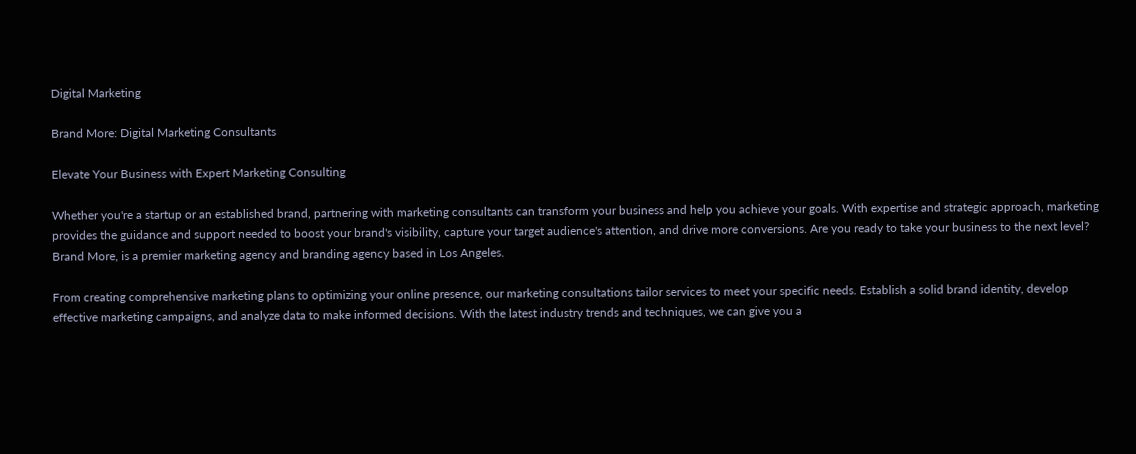Digital Marketing

Brand More: Digital Marketing Consultants

Elevate Your Business with Expert Marketing Consulting

Whether you're a startup or an established brand, partnering with marketing consultants can transform your business and help you achieve your goals. With expertise and strategic approach, marketing provides the guidance and support needed to boost your brand's visibility, capture your target audience's attention, and drive more conversions. Are you ready to take your business to the next level? Brand More, is a premier marketing agency and branding agency based in Los Angeles.

From creating comprehensive marketing plans to optimizing your online presence, our marketing consultations tailor services to meet your specific needs. Establish a solid brand identity, develop effective marketing campaigns, and analyze data to make informed decisions. With the latest industry trends and techniques, we can give you a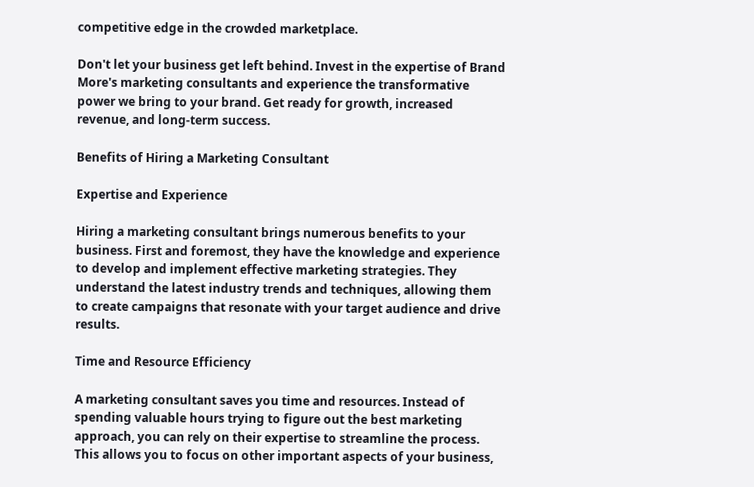competitive edge in the crowded marketplace.

Don't let your business get left behind. Invest in the expertise of Brand More's marketing consultants and experience the transformative power we bring to your brand. Get ready for growth, increased revenue, and long-term success.

Benefits of Hiring a Marketing Consultant

Expertise and Experience

Hiring a marketing consultant brings numerous benefits to your business. First and foremost, they have the knowledge and experience to develop and implement effective marketing strategies. They understand the latest industry trends and techniques, allowing them to create campaigns that resonate with your target audience and drive results.

Time and Resource Efficiency

A marketing consultant saves you time and resources. Instead of spending valuable hours trying to figure out the best marketing approach, you can rely on their expertise to streamline the process. This allows you to focus on other important aspects of your business,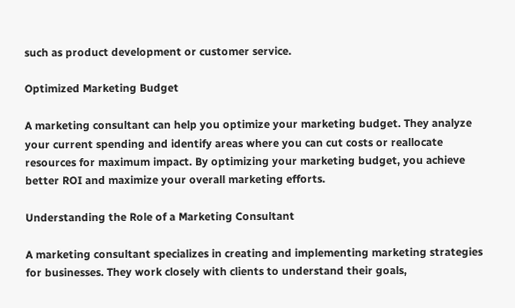such as product development or customer service.

Optimized Marketing Budget

A marketing consultant can help you optimize your marketing budget. They analyze your current spending and identify areas where you can cut costs or reallocate resources for maximum impact. By optimizing your marketing budget, you achieve better ROI and maximize your overall marketing efforts.

Understanding the Role of a Marketing Consultant

A marketing consultant specializes in creating and implementing marketing strategies for businesses. They work closely with clients to understand their goals,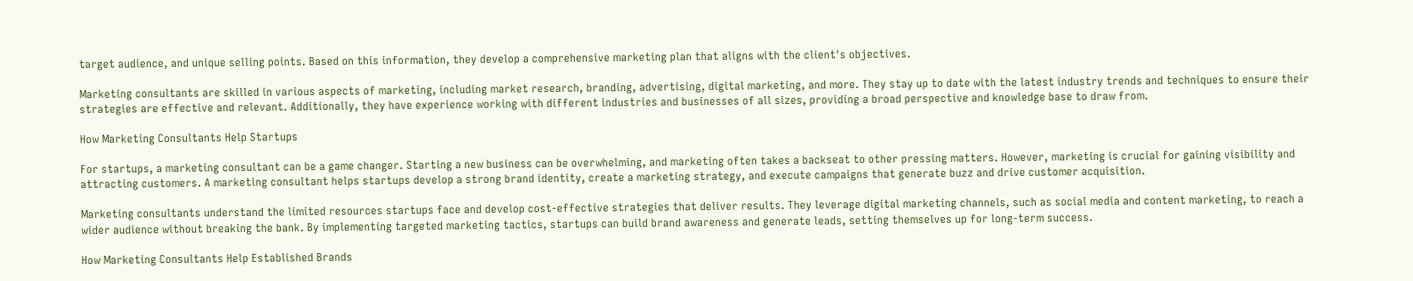target audience, and unique selling points. Based on this information, they develop a comprehensive marketing plan that aligns with the client's objectives.

Marketing consultants are skilled in various aspects of marketing, including market research, branding, advertising, digital marketing, and more. They stay up to date with the latest industry trends and techniques to ensure their strategies are effective and relevant. Additionally, they have experience working with different industries and businesses of all sizes, providing a broad perspective and knowledge base to draw from.

How Marketing Consultants Help Startups

For startups, a marketing consultant can be a game changer. Starting a new business can be overwhelming, and marketing often takes a backseat to other pressing matters. However, marketing is crucial for gaining visibility and attracting customers. A marketing consultant helps startups develop a strong brand identity, create a marketing strategy, and execute campaigns that generate buzz and drive customer acquisition.

Marketing consultants understand the limited resources startups face and develop cost-effective strategies that deliver results. They leverage digital marketing channels, such as social media and content marketing, to reach a wider audience without breaking the bank. By implementing targeted marketing tactics, startups can build brand awareness and generate leads, setting themselves up for long-term success.

How Marketing Consultants Help Established Brands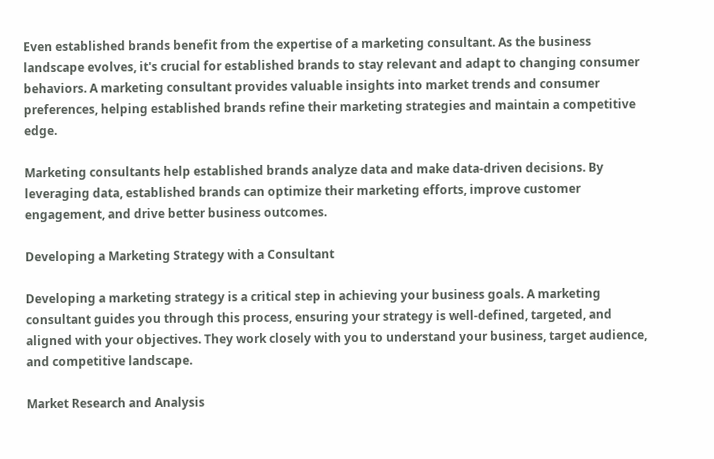Even established brands benefit from the expertise of a marketing consultant. As the business landscape evolves, it's crucial for established brands to stay relevant and adapt to changing consumer behaviors. A marketing consultant provides valuable insights into market trends and consumer preferences, helping established brands refine their marketing strategies and maintain a competitive edge.

Marketing consultants help established brands analyze data and make data-driven decisions. By leveraging data, established brands can optimize their marketing efforts, improve customer engagement, and drive better business outcomes.

Developing a Marketing Strategy with a Consultant

Developing a marketing strategy is a critical step in achieving your business goals. A marketing consultant guides you through this process, ensuring your strategy is well-defined, targeted, and aligned with your objectives. They work closely with you to understand your business, target audience, and competitive landscape.

Market Research and Analysis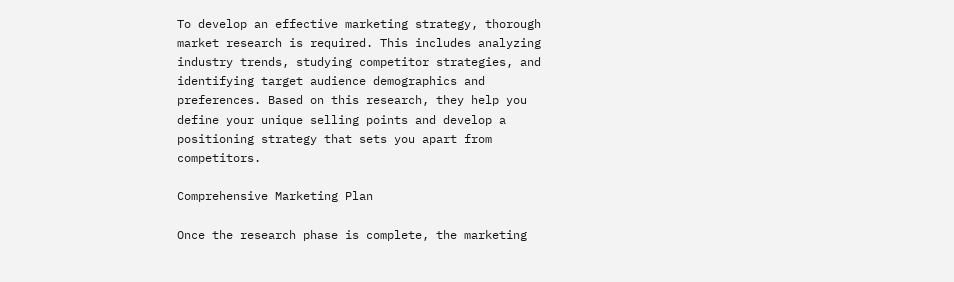To develop an effective marketing strategy, thorough market research is required. This includes analyzing industry trends, studying competitor strategies, and identifying target audience demographics and preferences. Based on this research, they help you define your unique selling points and develop a positioning strategy that sets you apart from competitors.

Comprehensive Marketing Plan

Once the research phase is complete, the marketing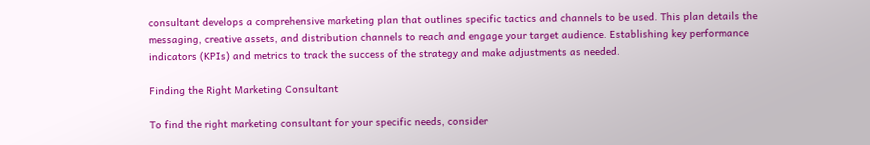consultant develops a comprehensive marketing plan that outlines specific tactics and channels to be used. This plan details the messaging, creative assets, and distribution channels to reach and engage your target audience. Establishing key performance indicators (KPIs) and metrics to track the success of the strategy and make adjustments as needed.

Finding the Right Marketing Consultant

To find the right marketing consultant for your specific needs, consider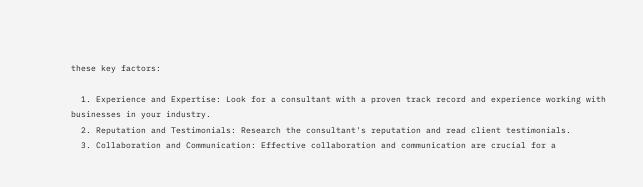these key factors:

  1. Experience and Expertise: Look for a consultant with a proven track record and experience working with businesses in your industry.
  2. Reputation and Testimonials: Research the consultant's reputation and read client testimonials.
  3. Collaboration and Communication: Effective collaboration and communication are crucial for a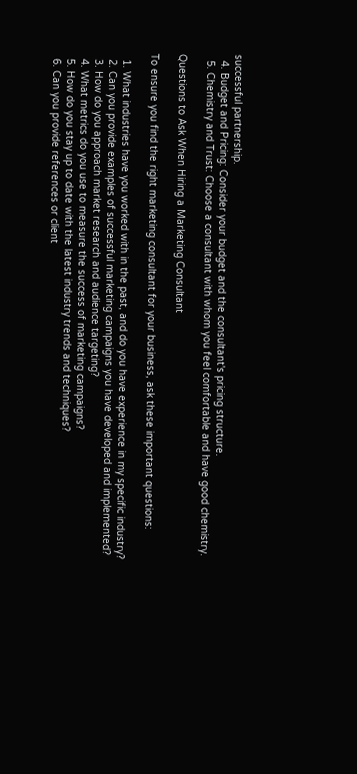successful partnership.
  4. Budget and Pricing: Consider your budget and the consultant's pricing structure.
  5. Chemistry and Trust: Choose a consultant with whom you feel comfortable and have good chemistry.

Questions to Ask When Hiring a Marketing Consultant

To ensure you find the right marketing consultant for your business, ask these important questions:

  1. What industries have you worked with in the past, and do you have experience in my specific industry?
  2. Can you provide examples of successful marketing campaigns you have developed and implemented?
  3. How do you approach market research and audience targeting?
  4. What metrics do you use to measure the success of marketing campaigns?
  5. How do you stay up to date with the latest industry trends and techniques?
  6. Can you provide references or client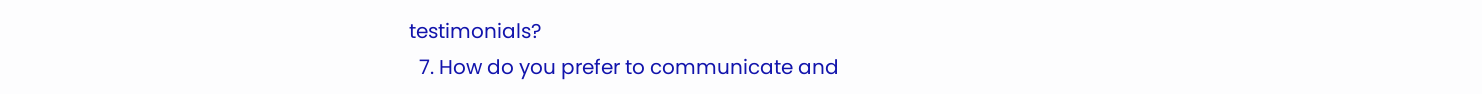testimonials?
  7. How do you prefer to communicate and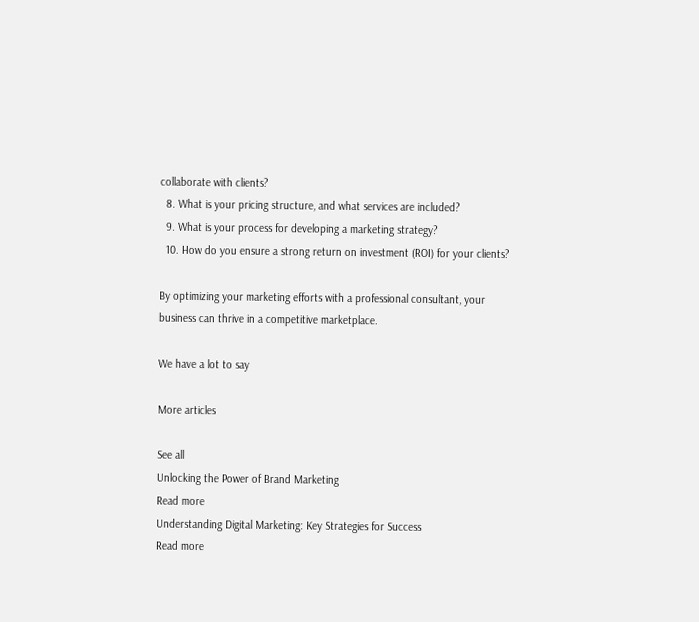collaborate with clients?
  8. What is your pricing structure, and what services are included?
  9. What is your process for developing a marketing strategy?
  10. How do you ensure a strong return on investment (ROI) for your clients?

By optimizing your marketing efforts with a professional consultant, your business can thrive in a competitive marketplace.

We have a lot to say

More articles

See all
Unlocking the Power of Brand Marketing
Read more
Understanding Digital Marketing: Key Strategies for Success
Read more